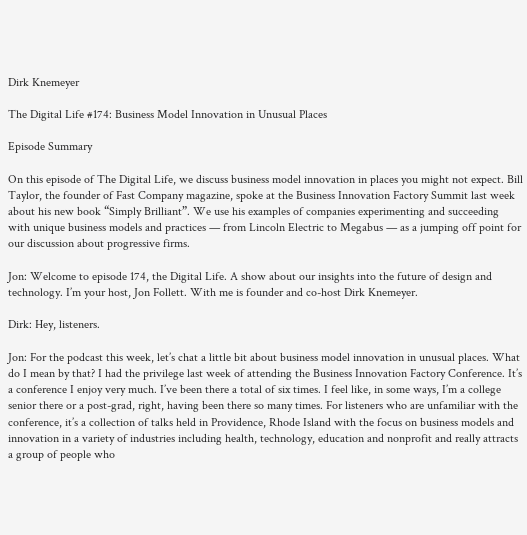Dirk Knemeyer

The Digital Life #174: Business Model Innovation in Unusual Places

Episode Summary

On this episode of The Digital Life, we discuss business model innovation in places you might not expect. Bill Taylor, the founder of Fast Company magazine, spoke at the Business Innovation Factory Summit last week about his new book “Simply Brilliant”. We use his examples of companies experimenting and succeeding with unique business models and practices — from Lincoln Electric to Megabus — as a jumping off point for our discussion about progressive firms.

Jon: Welcome to episode 174, the Digital Life. A show about our insights into the future of design and technology. I’m your host, Jon Follett. With me is founder and co-host Dirk Knemeyer.

Dirk: Hey, listeners.

Jon: For the podcast this week, let’s chat a little bit about business model innovation in unusual places. What do I mean by that? I had the privilege last week of attending the Business Innovation Factory Conference. It’s a conference I enjoy very much. I’ve been there a total of six times. I feel like, in some ways, I’m a college senior there or a post-grad, right, having been there so many times. For listeners who are unfamiliar with the conference, it’s a collection of talks held in Providence, Rhode Island with the focus on business models and innovation in a variety of industries including health, technology, education and nonprofit and really attracts a group of people who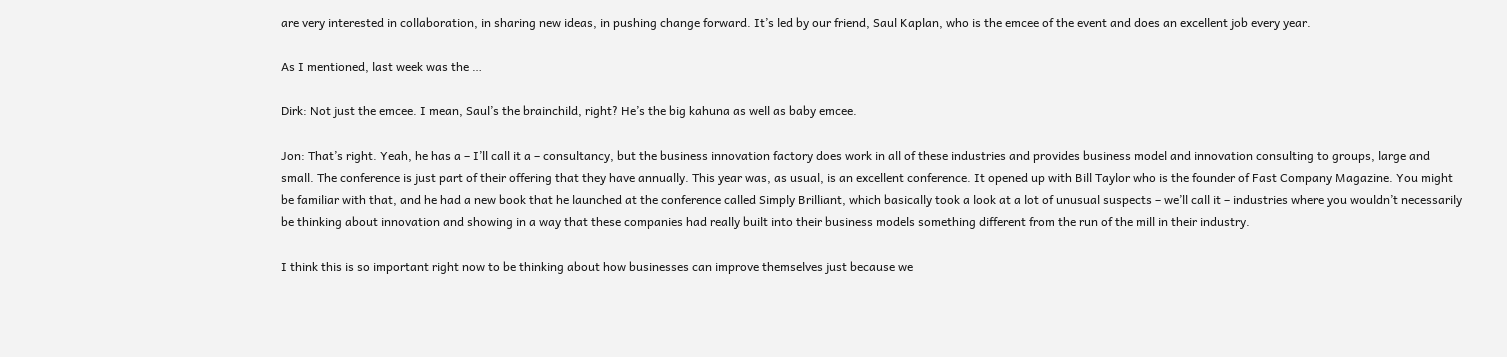are very interested in collaboration, in sharing new ideas, in pushing change forward. It’s led by our friend, Saul Kaplan, who is the emcee of the event and does an excellent job every year.

As I mentioned, last week was the …

Dirk: Not just the emcee. I mean, Saul’s the brainchild, right? He’s the big kahuna as well as baby emcee.

Jon: That’s right. Yeah, he has a – I’ll call it a – consultancy, but the business innovation factory does work in all of these industries and provides business model and innovation consulting to groups, large and small. The conference is just part of their offering that they have annually. This year was, as usual, is an excellent conference. It opened up with Bill Taylor who is the founder of Fast Company Magazine. You might be familiar with that, and he had a new book that he launched at the conference called Simply Brilliant, which basically took a look at a lot of unusual suspects – we’ll call it – industries where you wouldn’t necessarily be thinking about innovation and showing in a way that these companies had really built into their business models something different from the run of the mill in their industry.

I think this is so important right now to be thinking about how businesses can improve themselves just because we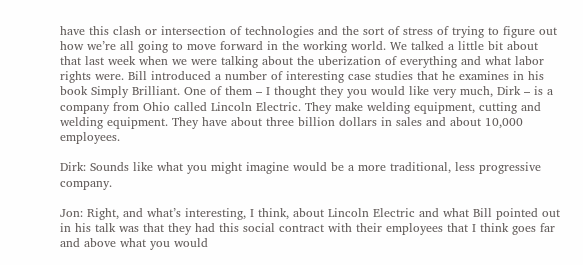have this clash or intersection of technologies and the sort of stress of trying to figure out how we’re all going to move forward in the working world. We talked a little bit about that last week when we were talking about the uberization of everything and what labor rights were. Bill introduced a number of interesting case studies that he examines in his book Simply Brilliant. One of them – I thought they you would like very much, Dirk – is a company from Ohio called Lincoln Electric. They make welding equipment, cutting and welding equipment. They have about three billion dollars in sales and about 10,000 employees.

Dirk: Sounds like what you might imagine would be a more traditional, less progressive company.

Jon: Right, and what’s interesting, I think, about Lincoln Electric and what Bill pointed out in his talk was that they had this social contract with their employees that I think goes far and above what you would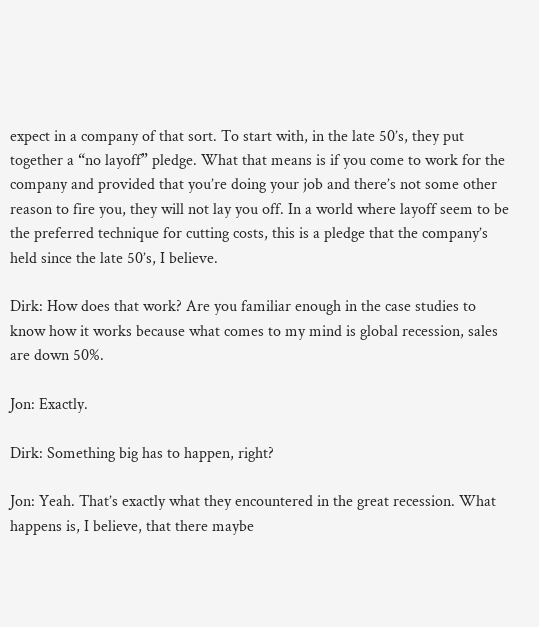expect in a company of that sort. To start with, in the late 50’s, they put together a “no layoff” pledge. What that means is if you come to work for the company and provided that you’re doing your job and there’s not some other reason to fire you, they will not lay you off. In a world where layoff seem to be the preferred technique for cutting costs, this is a pledge that the company’s held since the late 50’s, I believe.

Dirk: How does that work? Are you familiar enough in the case studies to know how it works because what comes to my mind is global recession, sales are down 50%.

Jon: Exactly.

Dirk: Something big has to happen, right?

Jon: Yeah. That’s exactly what they encountered in the great recession. What happens is, I believe, that there maybe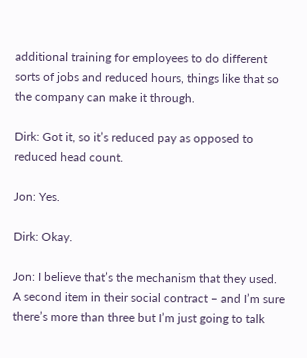additional training for employees to do different sorts of jobs and reduced hours, things like that so the company can make it through.

Dirk: Got it, so it’s reduced pay as opposed to reduced head count.

Jon: Yes.

Dirk: Okay.

Jon: I believe that’s the mechanism that they used. A second item in their social contract – and I’m sure there’s more than three but I’m just going to talk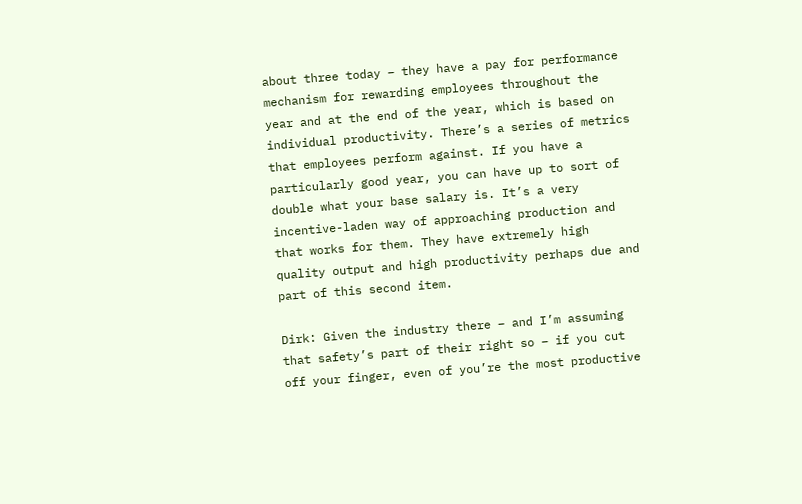about three today – they have a pay for performance mechanism for rewarding employees throughout the year and at the end of the year, which is based on individual productivity. There’s a series of metrics that employees perform against. If you have a particularly good year, you can have up to sort of double what your base salary is. It’s a very incentive-laden way of approaching production and that works for them. They have extremely high quality output and high productivity perhaps due and part of this second item.

Dirk: Given the industry there – and I’m assuming that safety’s part of their right so – if you cut off your finger, even of you’re the most productive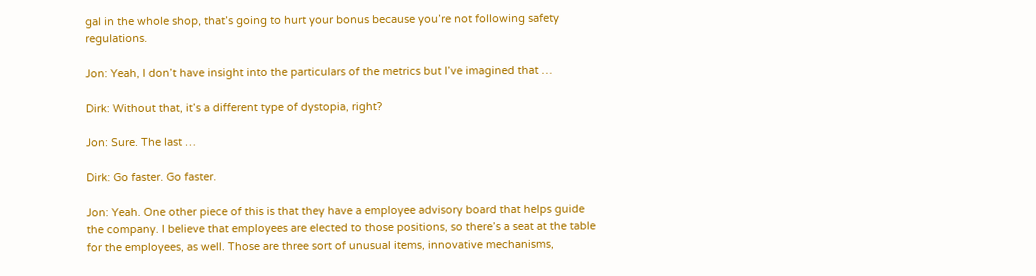gal in the whole shop, that’s going to hurt your bonus because you’re not following safety regulations.

Jon: Yeah, I don’t have insight into the particulars of the metrics but I’ve imagined that …

Dirk: Without that, it’s a different type of dystopia, right?

Jon: Sure. The last …

Dirk: Go faster. Go faster.

Jon: Yeah. One other piece of this is that they have a employee advisory board that helps guide the company. I believe that employees are elected to those positions, so there’s a seat at the table for the employees, as well. Those are three sort of unusual items, innovative mechanisms,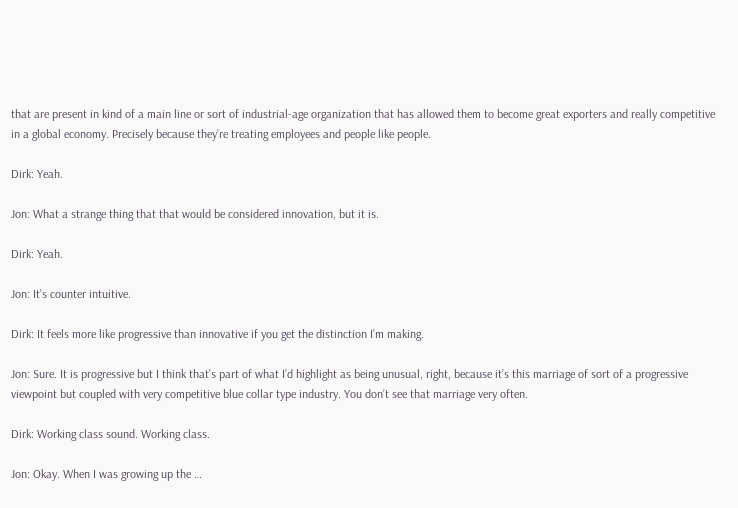that are present in kind of a main line or sort of industrial-age organization that has allowed them to become great exporters and really competitive in a global economy. Precisely because they’re treating employees and people like people.

Dirk: Yeah.

Jon: What a strange thing that that would be considered innovation, but it is.

Dirk: Yeah.

Jon: It’s counter intuitive.

Dirk: It feels more like progressive than innovative if you get the distinction I’m making.

Jon: Sure. It is progressive but I think that’s part of what I’d highlight as being unusual, right, because it’s this marriage of sort of a progressive viewpoint but coupled with very competitive blue collar type industry. You don’t see that marriage very often.

Dirk: Working class sound. Working class.

Jon: Okay. When I was growing up the …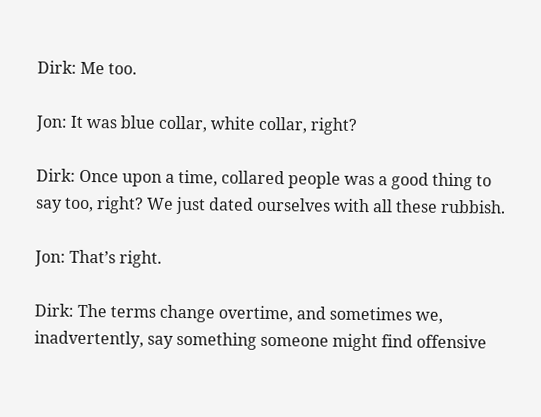Dirk: Me too.

Jon: It was blue collar, white collar, right?

Dirk: Once upon a time, collared people was a good thing to say too, right? We just dated ourselves with all these rubbish.

Jon: That’s right.

Dirk: The terms change overtime, and sometimes we, inadvertently, say something someone might find offensive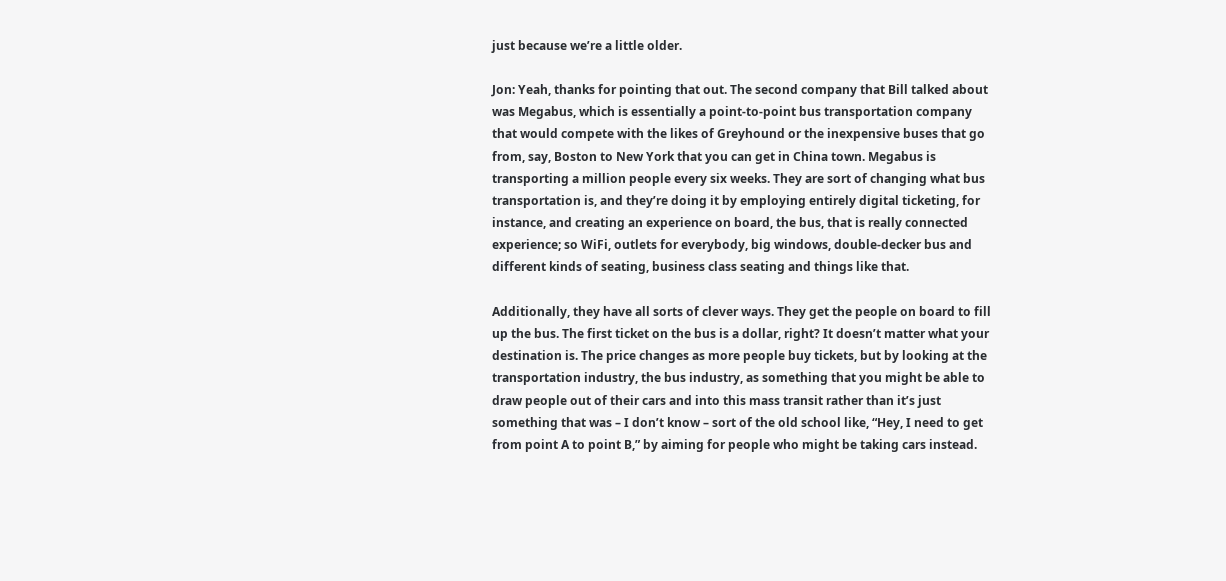just because we’re a little older.

Jon: Yeah, thanks for pointing that out. The second company that Bill talked about was Megabus, which is essentially a point-to-point bus transportation company that would compete with the likes of Greyhound or the inexpensive buses that go from, say, Boston to New York that you can get in China town. Megabus is transporting a million people every six weeks. They are sort of changing what bus transportation is, and they’re doing it by employing entirely digital ticketing, for instance, and creating an experience on board, the bus, that is really connected experience; so WiFi, outlets for everybody, big windows, double-decker bus and different kinds of seating, business class seating and things like that.

Additionally, they have all sorts of clever ways. They get the people on board to fill up the bus. The first ticket on the bus is a dollar, right? It doesn’t matter what your destination is. The price changes as more people buy tickets, but by looking at the transportation industry, the bus industry, as something that you might be able to draw people out of their cars and into this mass transit rather than it’s just something that was – I don’t know – sort of the old school like, “Hey, I need to get from point A to point B,” by aiming for people who might be taking cars instead.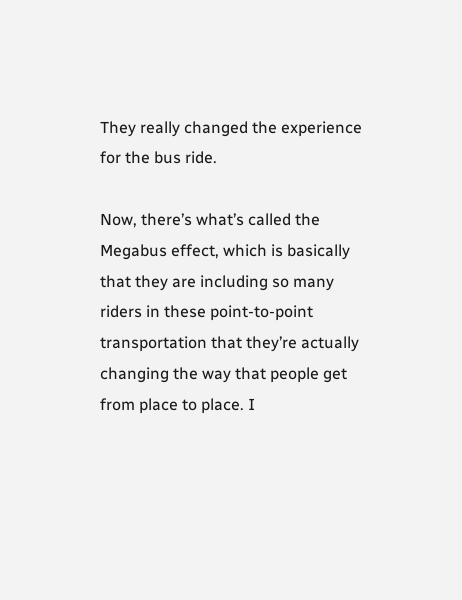They really changed the experience for the bus ride.

Now, there’s what’s called the Megabus effect, which is basically that they are including so many riders in these point-to-point transportation that they’re actually changing the way that people get from place to place. I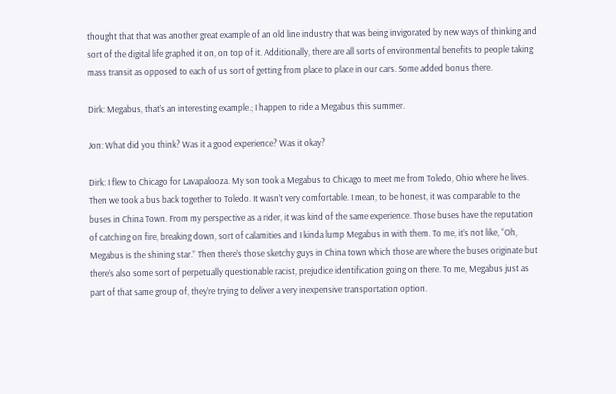thought that that was another great example of an old line industry that was being invigorated by new ways of thinking and sort of the digital life graphed it on, on top of it. Additionally, there are all sorts of environmental benefits to people taking mass transit as opposed to each of us sort of getting from place to place in our cars. Some added bonus there.

Dirk: Megabus, that’s an interesting example.; I happen to ride a Megabus this summer.

Jon: What did you think? Was it a good experience? Was it okay?

Dirk: I flew to Chicago for Lavapalooza. My son took a Megabus to Chicago to meet me from Toledo, Ohio where he lives. Then we took a bus back together to Toledo. It wasn’t very comfortable. I mean, to be honest, it was comparable to the buses in China Town. From my perspective as a rider, it was kind of the same experience. Those buses have the reputation of catching on fire, breaking down, sort of calamities and I kinda lump Megabus in with them. To me, it’s not like, “Oh, Megabus is the shining star.” Then there’s those sketchy guys in China town which those are where the buses originate but there’s also some sort of perpetually questionable racist, prejudice identification going on there. To me, Megabus just as part of that same group of, they’re trying to deliver a very inexpensive transportation option.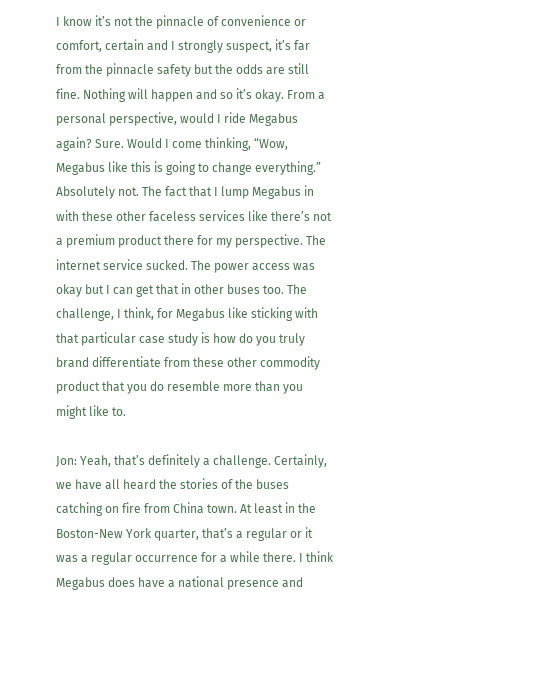I know it’s not the pinnacle of convenience or comfort, certain and I strongly suspect, it’s far from the pinnacle safety but the odds are still fine. Nothing will happen and so it’s okay. From a personal perspective, would I ride Megabus again? Sure. Would I come thinking, “Wow, Megabus like this is going to change everything.” Absolutely not. The fact that I lump Megabus in with these other faceless services like there’s not a premium product there for my perspective. The internet service sucked. The power access was okay but I can get that in other buses too. The challenge, I think, for Megabus like sticking with that particular case study is how do you truly brand differentiate from these other commodity product that you do resemble more than you might like to.

Jon: Yeah, that’s definitely a challenge. Certainly, we have all heard the stories of the buses catching on fire from China town. At least in the Boston-New York quarter, that’s a regular or it was a regular occurrence for a while there. I think Megabus does have a national presence and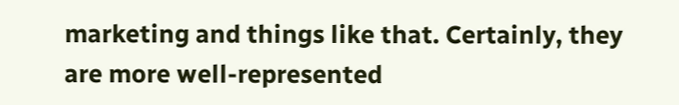marketing and things like that. Certainly, they are more well-represented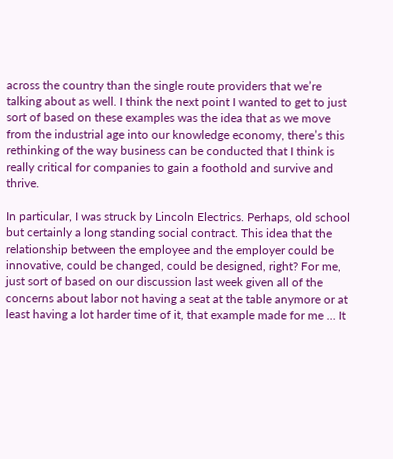across the country than the single route providers that we’re talking about as well. I think the next point I wanted to get to just sort of based on these examples was the idea that as we move from the industrial age into our knowledge economy, there’s this rethinking of the way business can be conducted that I think is really critical for companies to gain a foothold and survive and thrive.

In particular, I was struck by Lincoln Electrics. Perhaps, old school but certainly a long standing social contract. This idea that the relationship between the employee and the employer could be innovative, could be changed, could be designed, right? For me, just sort of based on our discussion last week given all of the concerns about labor not having a seat at the table anymore or at least having a lot harder time of it, that example made for me … It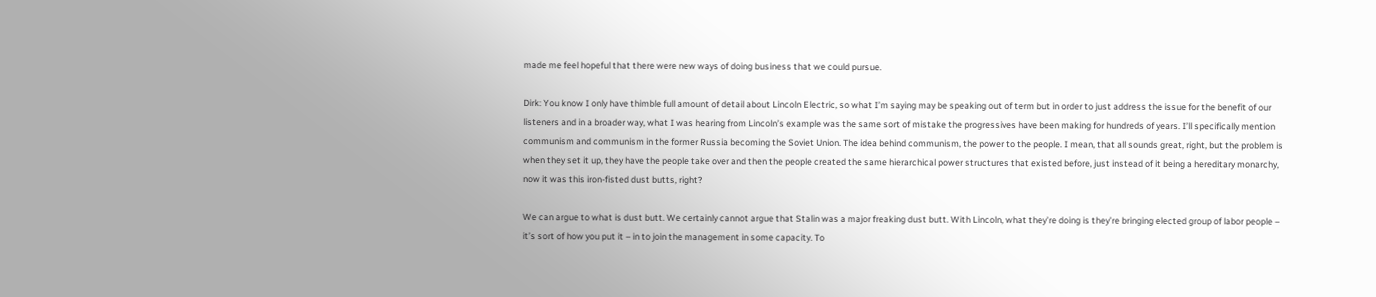made me feel hopeful that there were new ways of doing business that we could pursue.

Dirk: You know I only have thimble full amount of detail about Lincoln Electric, so what I’m saying may be speaking out of term but in order to just address the issue for the benefit of our listeners and in a broader way, what I was hearing from Lincoln’s example was the same sort of mistake the progressives have been making for hundreds of years. I’ll specifically mention communism and communism in the former Russia becoming the Soviet Union. The idea behind communism, the power to the people. I mean, that all sounds great, right, but the problem is when they set it up, they have the people take over and then the people created the same hierarchical power structures that existed before, just instead of it being a hereditary monarchy, now it was this iron-fisted dust butts, right?

We can argue to what is dust butt. We certainly cannot argue that Stalin was a major freaking dust butt. With Lincoln, what they’re doing is they’re bringing elected group of labor people – it’s sort of how you put it – in to join the management in some capacity. To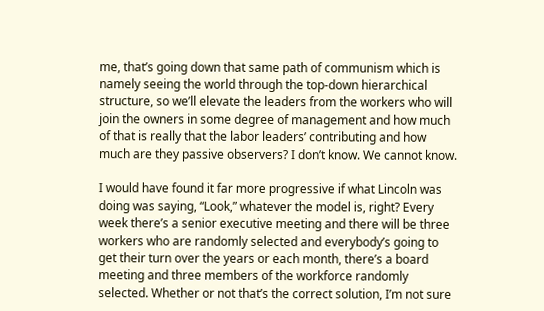me, that’s going down that same path of communism which is namely seeing the world through the top-down hierarchical structure, so we’ll elevate the leaders from the workers who will join the owners in some degree of management and how much of that is really that the labor leaders’ contributing and how much are they passive observers? I don’t know. We cannot know.

I would have found it far more progressive if what Lincoln was doing was saying, “Look,” whatever the model is, right? Every week there’s a senior executive meeting and there will be three workers who are randomly selected and everybody’s going to get their turn over the years or each month, there’s a board meeting and three members of the workforce randomly selected. Whether or not that’s the correct solution, I’m not sure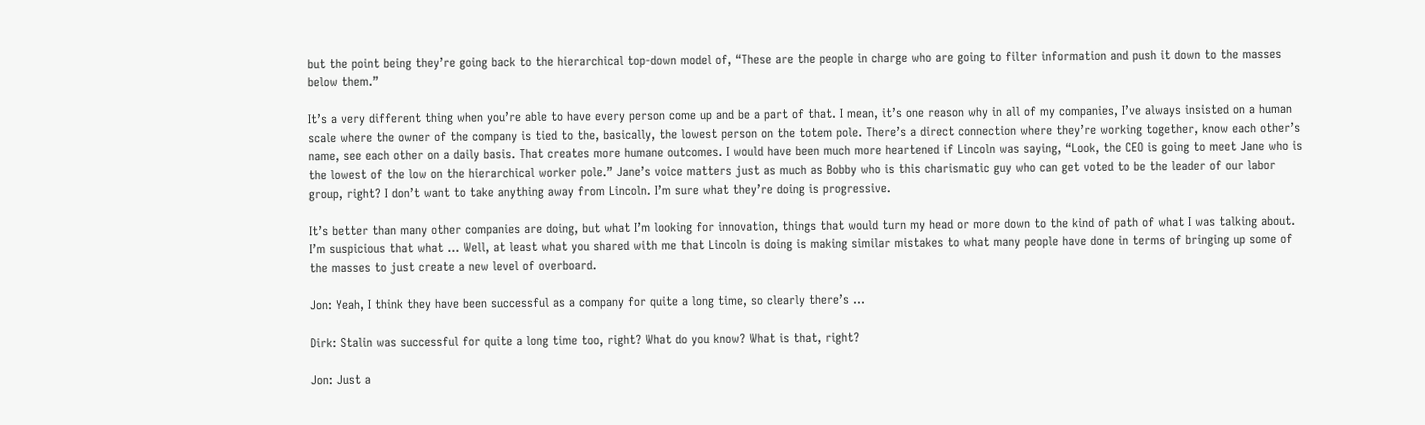but the point being they’re going back to the hierarchical top-down model of, “These are the people in charge who are going to filter information and push it down to the masses below them.”

It’s a very different thing when you’re able to have every person come up and be a part of that. I mean, it’s one reason why in all of my companies, I’ve always insisted on a human scale where the owner of the company is tied to the, basically, the lowest person on the totem pole. There’s a direct connection where they’re working together, know each other’s name, see each other on a daily basis. That creates more humane outcomes. I would have been much more heartened if Lincoln was saying, “Look, the CEO is going to meet Jane who is the lowest of the low on the hierarchical worker pole.” Jane’s voice matters just as much as Bobby who is this charismatic guy who can get voted to be the leader of our labor group, right? I don’t want to take anything away from Lincoln. I’m sure what they’re doing is progressive.

It’s better than many other companies are doing, but what I’m looking for innovation, things that would turn my head or more down to the kind of path of what I was talking about. I’m suspicious that what … Well, at least what you shared with me that Lincoln is doing is making similar mistakes to what many people have done in terms of bringing up some of the masses to just create a new level of overboard.

Jon: Yeah, I think they have been successful as a company for quite a long time, so clearly there’s …

Dirk: Stalin was successful for quite a long time too, right? What do you know? What is that, right?

Jon: Just a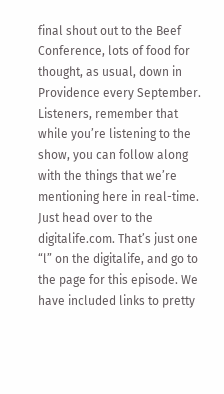final shout out to the Beef Conference, lots of food for thought, as usual, down in Providence every September. Listeners, remember that while you’re listening to the show, you can follow along with the things that we’re mentioning here in real-time. Just head over to the digitalife.com. That’s just one “l” on the digitalife, and go to the page for this episode. We have included links to pretty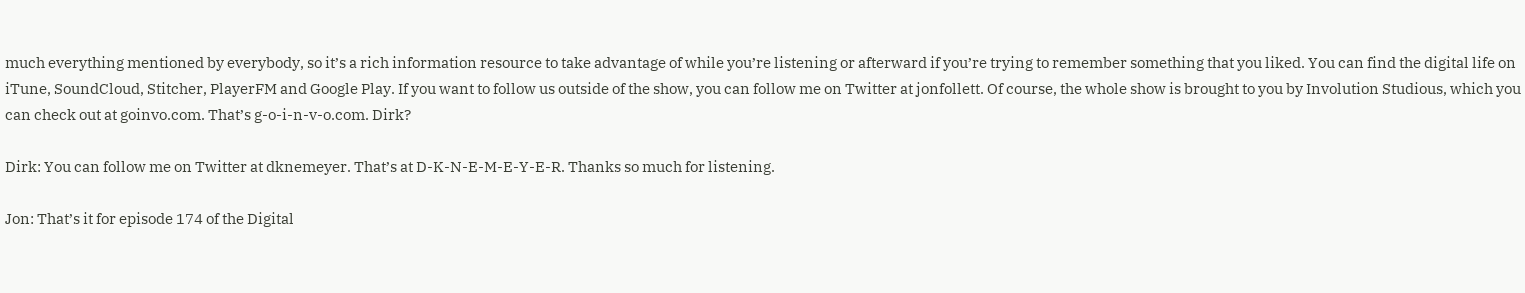much everything mentioned by everybody, so it’s a rich information resource to take advantage of while you’re listening or afterward if you’re trying to remember something that you liked. You can find the digital life on iTune, SoundCloud, Stitcher, PlayerFM and Google Play. If you want to follow us outside of the show, you can follow me on Twitter at jonfollett. Of course, the whole show is brought to you by Involution Studious, which you can check out at goinvo.com. That’s g-o-i-n-v-o.com. Dirk?

Dirk: You can follow me on Twitter at dknemeyer. That’s at D-K-N-E-M-E-Y-E-R. Thanks so much for listening.

Jon: That’s it for episode 174 of the Digital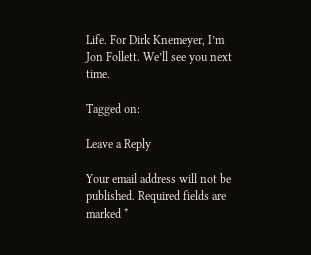Life. For Dirk Knemeyer, I’m Jon Follett. We’ll see you next time.

Tagged on:

Leave a Reply

Your email address will not be published. Required fields are marked *